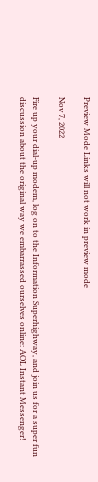Preview Mode Links will not work in preview mode

Nov 7, 2022

Fire up your dial-up modem, log on to the Information Superhighway, and join us for a super fun discussion about the original way we embarrassed ourselves online: AOL Instant Messenger!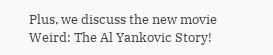Plus, we discuss the new movie Weird: The Al Yankovic Story!